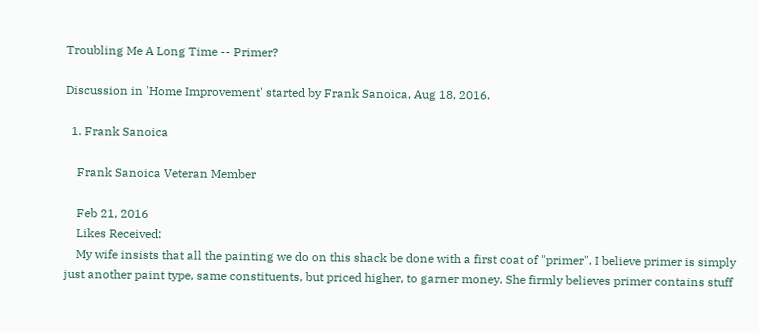Troubling Me A Long Time -- Primer?

Discussion in 'Home Improvement' started by Frank Sanoica, Aug 18, 2016.

  1. Frank Sanoica

    Frank Sanoica Veteran Member

    Feb 21, 2016
    Likes Received:
    My wife insists that all the painting we do on this shack be done with a first coat of "primer". I believe primer is simply just another paint type, same constituents, but priced higher, to garner money. She firmly believes primer contains stuff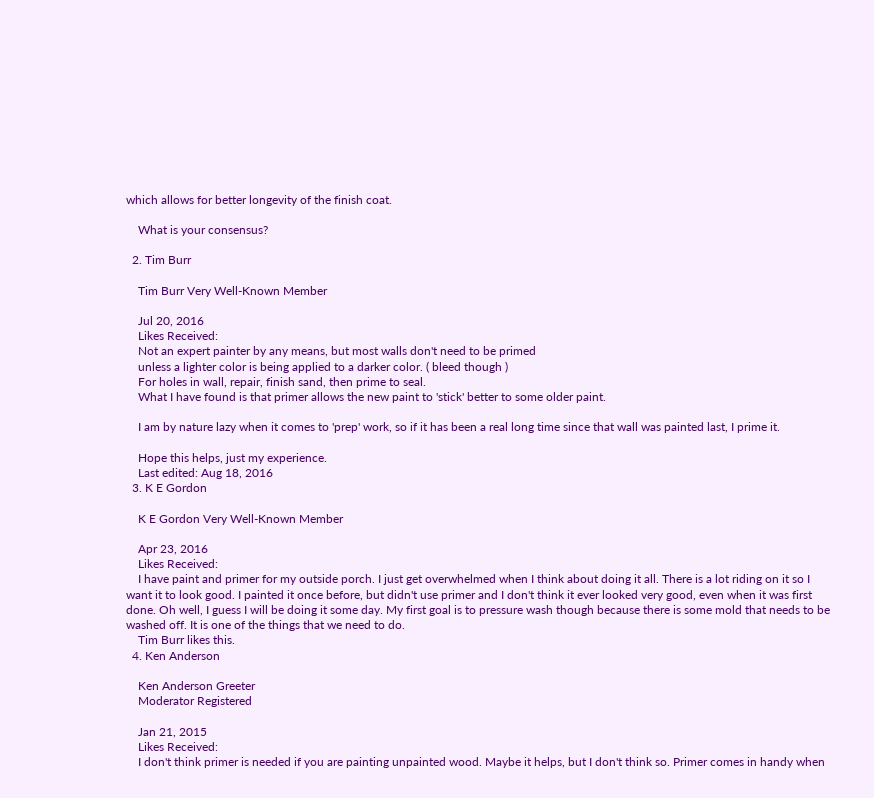which allows for better longevity of the finish coat.

    What is your consensus?

  2. Tim Burr

    Tim Burr Very Well-Known Member

    Jul 20, 2016
    Likes Received:
    Not an expert painter by any means, but most walls don't need to be primed
    unless a lighter color is being applied to a darker color. ( bleed though )
    For holes in wall, repair, finish sand, then prime to seal.
    What I have found is that primer allows the new paint to 'stick' better to some older paint.

    I am by nature lazy when it comes to 'prep' work, so if it has been a real long time since that wall was painted last, I prime it.

    Hope this helps, just my experience.
    Last edited: Aug 18, 2016
  3. K E Gordon

    K E Gordon Very Well-Known Member

    Apr 23, 2016
    Likes Received:
    I have paint and primer for my outside porch. I just get overwhelmed when I think about doing it all. There is a lot riding on it so I want it to look good. I painted it once before, but didn't use primer and I don't think it ever looked very good, even when it was first done. Oh well, I guess I will be doing it some day. My first goal is to pressure wash though because there is some mold that needs to be washed off. It is one of the things that we need to do.
    Tim Burr likes this.
  4. Ken Anderson

    Ken Anderson Greeter
    Moderator Registered

    Jan 21, 2015
    Likes Received:
    I don't think primer is needed if you are painting unpainted wood. Maybe it helps, but I don't think so. Primer comes in handy when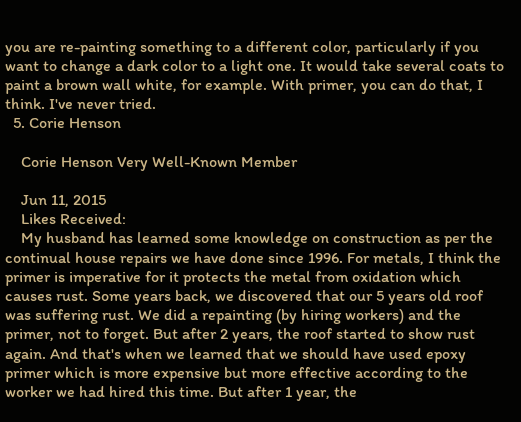you are re-painting something to a different color, particularly if you want to change a dark color to a light one. It would take several coats to paint a brown wall white, for example. With primer, you can do that, I think. I've never tried.
  5. Corie Henson

    Corie Henson Very Well-Known Member

    Jun 11, 2015
    Likes Received:
    My husband has learned some knowledge on construction as per the continual house repairs we have done since 1996. For metals, I think the primer is imperative for it protects the metal from oxidation which causes rust. Some years back, we discovered that our 5 years old roof was suffering rust. We did a repainting (by hiring workers) and the primer, not to forget. But after 2 years, the roof started to show rust again. And that's when we learned that we should have used epoxy primer which is more expensive but more effective according to the worker we had hired this time. But after 1 year, the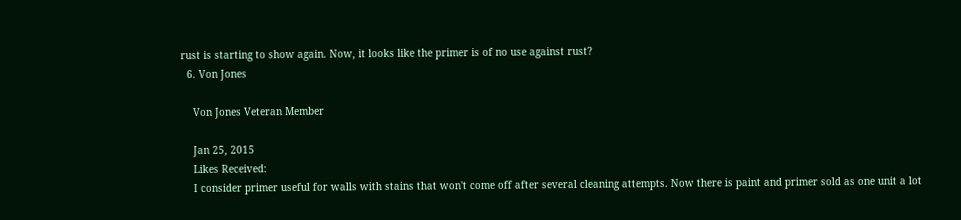rust is starting to show again. Now, it looks like the primer is of no use against rust?
  6. Von Jones

    Von Jones Veteran Member

    Jan 25, 2015
    Likes Received:
    I consider primer useful for walls with stains that won't come off after several cleaning attempts. Now there is paint and primer sold as one unit a lot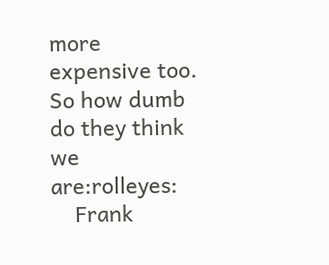more expensive too. So how dumb do they think we are:rolleyes:
    Frank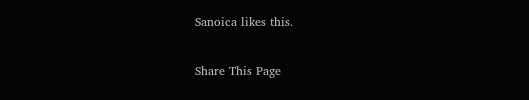Sanoica likes this.

Share This Page